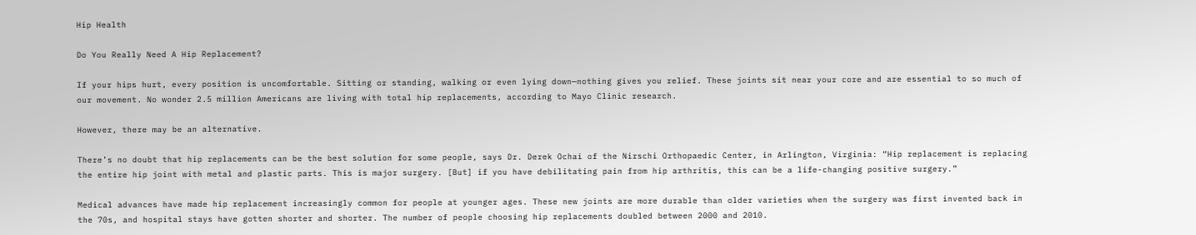Hip Health

Do You Really Need A Hip Replacement?

If your hips hurt, every position is uncomfortable. Sitting or standing, walking or even lying down—nothing gives you relief. These joints sit near your core and are essential to so much of our movement. No wonder 2.5 million Americans are living with total hip replacements, according to Mayo Clinic research.

However, there may be an alternative.

There’s no doubt that hip replacements can be the best solution for some people, says Dr. Derek Ochai of the Nirschi Orthopaedic Center, in Arlington, Virginia: “Hip replacement is replacing the entire hip joint with metal and plastic parts. This is major surgery. [But] if you have debilitating pain from hip arthritis, this can be a life-changing positive surgery.”

Medical advances have made hip replacement increasingly common for people at younger ages. These new joints are more durable than older varieties when the surgery was first invented back in the 70s, and hospital stays have gotten shorter and shorter. The number of people choosing hip replacements doubled between 2000 and 2010.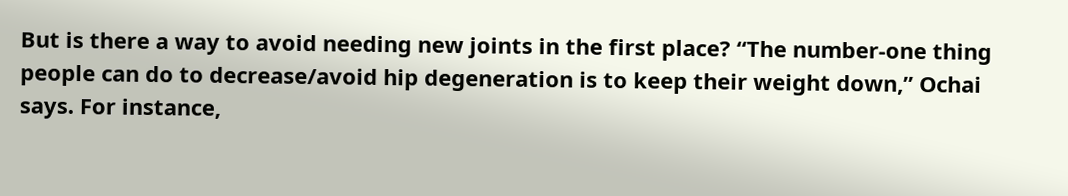But is there a way to avoid needing new joints in the first place? “The number-one thing people can do to decrease/avoid hip degeneration is to keep their weight down,” Ochai says. For instance,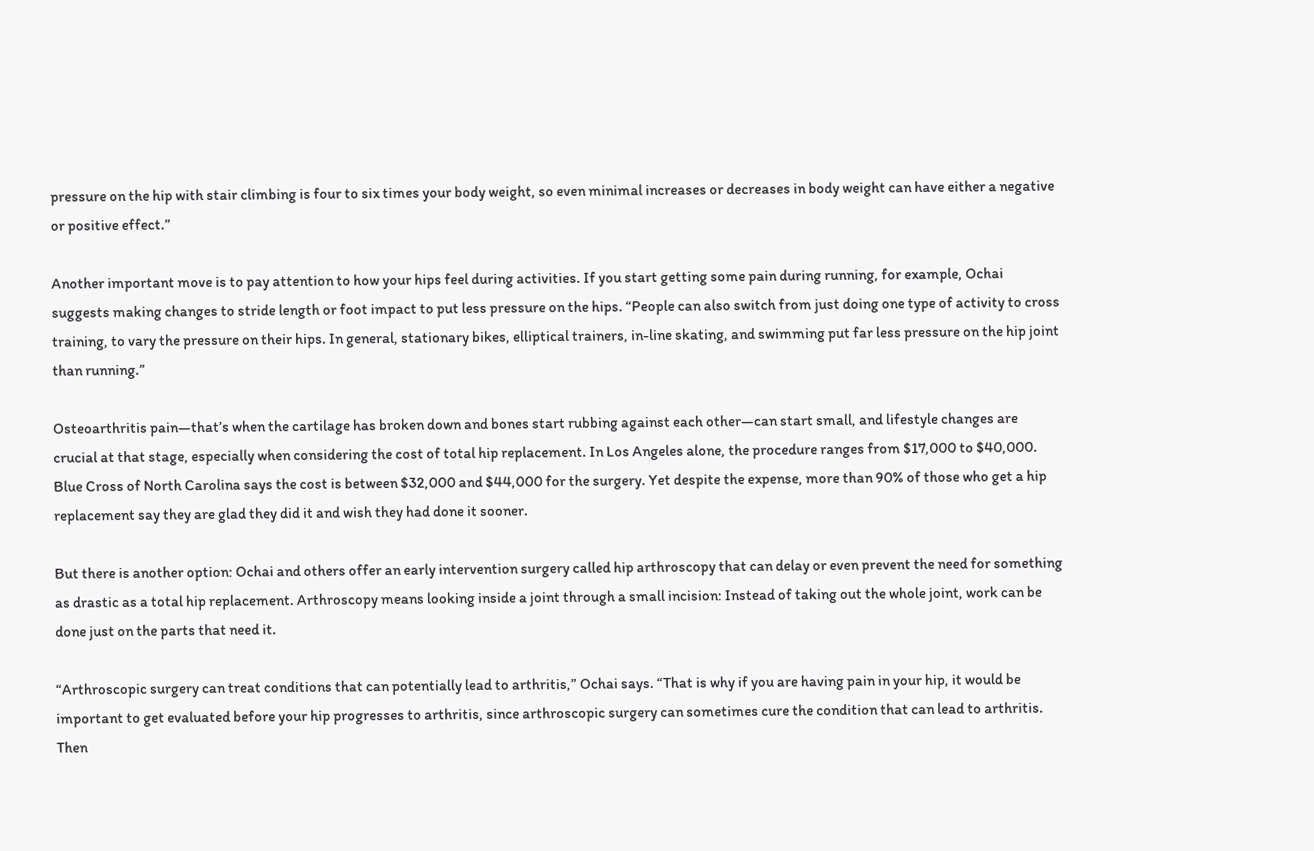pressure on the hip with stair climbing is four to six times your body weight, so even minimal increases or decreases in body weight can have either a negative or positive effect.”

Another important move is to pay attention to how your hips feel during activities. If you start getting some pain during running, for example, Ochai suggests making changes to stride length or foot impact to put less pressure on the hips. “People can also switch from just doing one type of activity to cross training, to vary the pressure on their hips. In general, stationary bikes, elliptical trainers, in-line skating, and swimming put far less pressure on the hip joint than running.”

Osteoarthritis pain—that’s when the cartilage has broken down and bones start rubbing against each other—can start small, and lifestyle changes are crucial at that stage, especially when considering the cost of total hip replacement. In Los Angeles alone, the procedure ranges from $17,000 to $40,000. Blue Cross of North Carolina says the cost is between $32,000 and $44,000 for the surgery. Yet despite the expense, more than 90% of those who get a hip replacement say they are glad they did it and wish they had done it sooner.

But there is another option: Ochai and others offer an early intervention surgery called hip arthroscopy that can delay or even prevent the need for something as drastic as a total hip replacement. Arthroscopy means looking inside a joint through a small incision: Instead of taking out the whole joint, work can be done just on the parts that need it.

“Arthroscopic surgery can treat conditions that can potentially lead to arthritis,” Ochai says. “That is why if you are having pain in your hip, it would be important to get evaluated before your hip progresses to arthritis, since arthroscopic surgery can sometimes cure the condition that can lead to arthritis. Then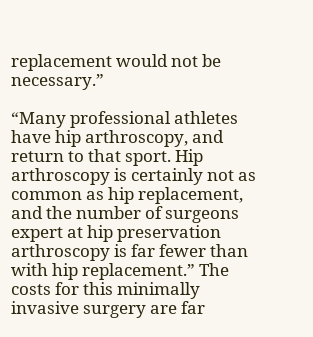replacement would not be necessary.”

“Many professional athletes have hip arthroscopy, and return to that sport. Hip arthroscopy is certainly not as common as hip replacement, and the number of surgeons expert at hip preservation arthroscopy is far fewer than with hip replacement.” The costs for this minimally invasive surgery are far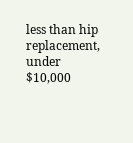less than hip replacement, under $10,000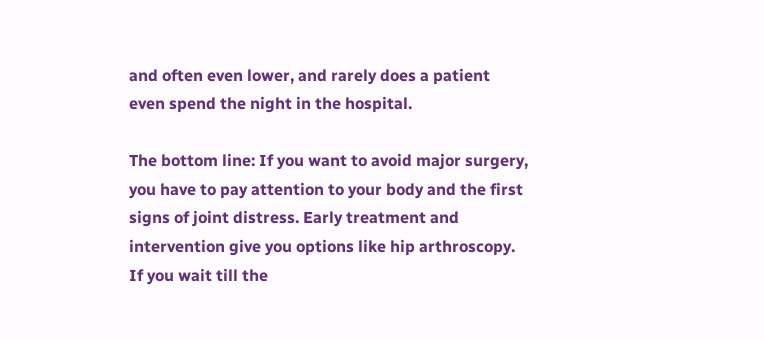and often even lower, and rarely does a patient even spend the night in the hospital.

The bottom line: If you want to avoid major surgery, you have to pay attention to your body and the first signs of joint distress. Early treatment and intervention give you options like hip arthroscopy. If you wait till the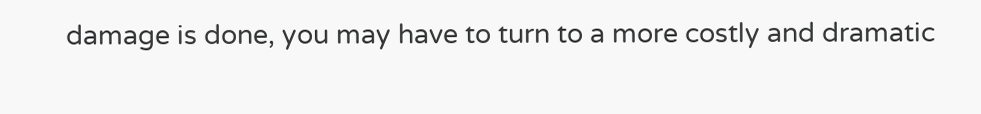damage is done, you may have to turn to a more costly and dramatic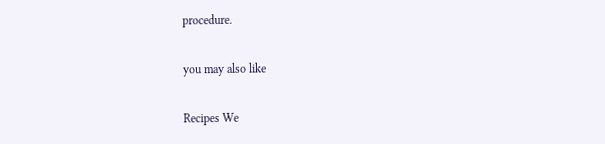procedure.

you may also like

Recipes We